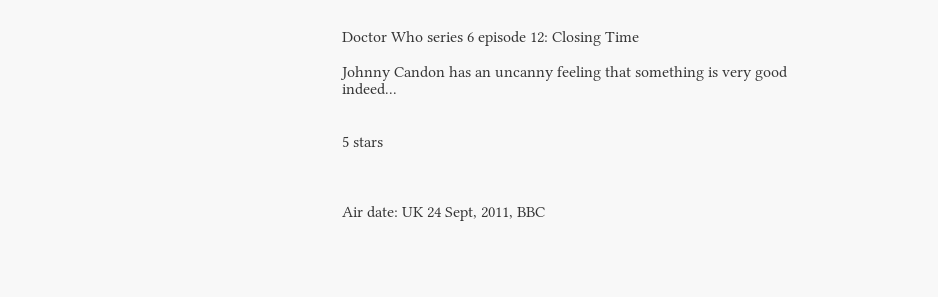Doctor Who series 6 episode 12: Closing Time

Johnny Candon has an uncanny feeling that something is very good indeed...


5 stars



Air date: UK 24 Sept, 2011, BBC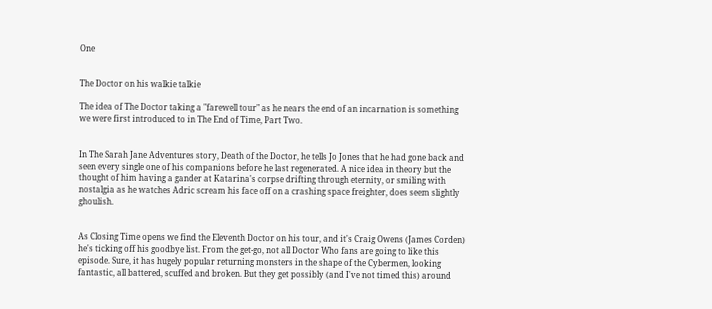One


The Doctor on his walkie talkie

The idea of The Doctor taking a "farewell tour" as he nears the end of an incarnation is something we were first introduced to in The End of Time, Part Two.


In The Sarah Jane Adventures story, Death of the Doctor, he tells Jo Jones that he had gone back and seen every single one of his companions before he last regenerated. A nice idea in theory but the thought of him having a gander at Katarina's corpse drifting through eternity, or smiling with nostalgia as he watches Adric scream his face off on a crashing space freighter, does seem slightly ghoulish.


As Closing Time opens we find the Eleventh Doctor on his tour, and it's Craig Owens (James Corden) he's ticking off his goodbye list. From the get-go, not all Doctor Who fans are going to like this episode. Sure, it has hugely popular returning monsters in the shape of the Cybermen, looking fantastic, all battered, scuffed and broken. But they get possibly (and I've not timed this) around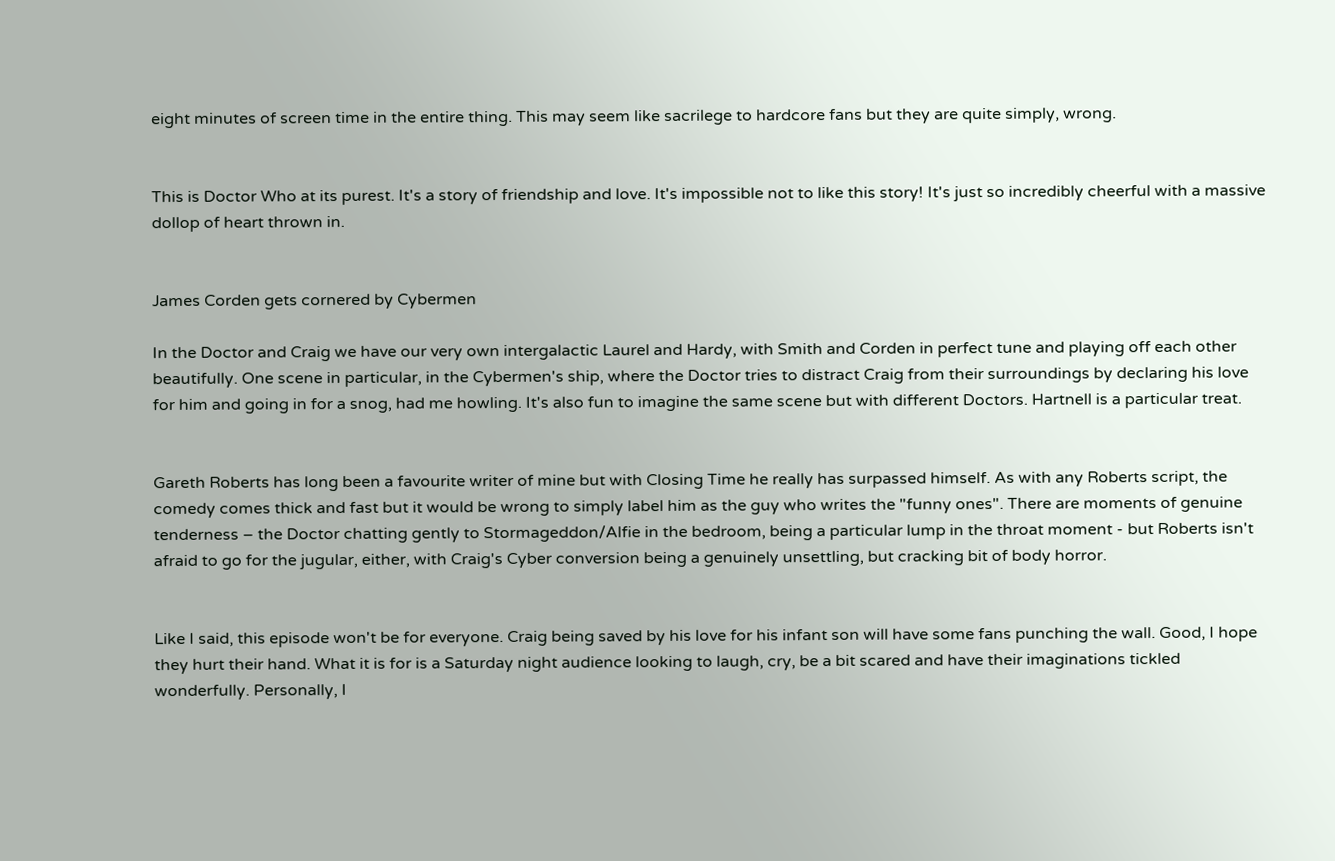eight minutes of screen time in the entire thing. This may seem like sacrilege to hardcore fans but they are quite simply, wrong.


This is Doctor Who at its purest. It's a story of friendship and love. It's impossible not to like this story! It's just so incredibly cheerful with a massive dollop of heart thrown in.


James Corden gets cornered by Cybermen

In the Doctor and Craig we have our very own intergalactic Laurel and Hardy, with Smith and Corden in perfect tune and playing off each other beautifully. One scene in particular, in the Cybermen's ship, where the Doctor tries to distract Craig from their surroundings by declaring his love for him and going in for a snog, had me howling. It's also fun to imagine the same scene but with different Doctors. Hartnell is a particular treat.


Gareth Roberts has long been a favourite writer of mine but with Closing Time he really has surpassed himself. As with any Roberts script, the comedy comes thick and fast but it would be wrong to simply label him as the guy who writes the "funny ones". There are moments of genuine tenderness – the Doctor chatting gently to Stormageddon/Alfie in the bedroom, being a particular lump in the throat moment - but Roberts isn't afraid to go for the jugular, either, with Craig's Cyber conversion being a genuinely unsettling, but cracking bit of body horror.


Like I said, this episode won't be for everyone. Craig being saved by his love for his infant son will have some fans punching the wall. Good, I hope they hurt their hand. What it is for is a Saturday night audience looking to laugh, cry, be a bit scared and have their imaginations tickled wonderfully. Personally, I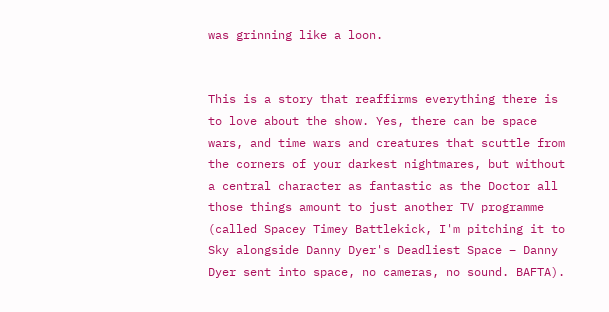was grinning like a loon.


This is a story that reaffirms everything there is to love about the show. Yes, there can be space wars, and time wars and creatures that scuttle from the corners of your darkest nightmares, but without a central character as fantastic as the Doctor all those things amount to just another TV programme (called Spacey Timey Battlekick, I'm pitching it to Sky alongside Danny Dyer's Deadliest Space – Danny Dyer sent into space, no cameras, no sound. BAFTA).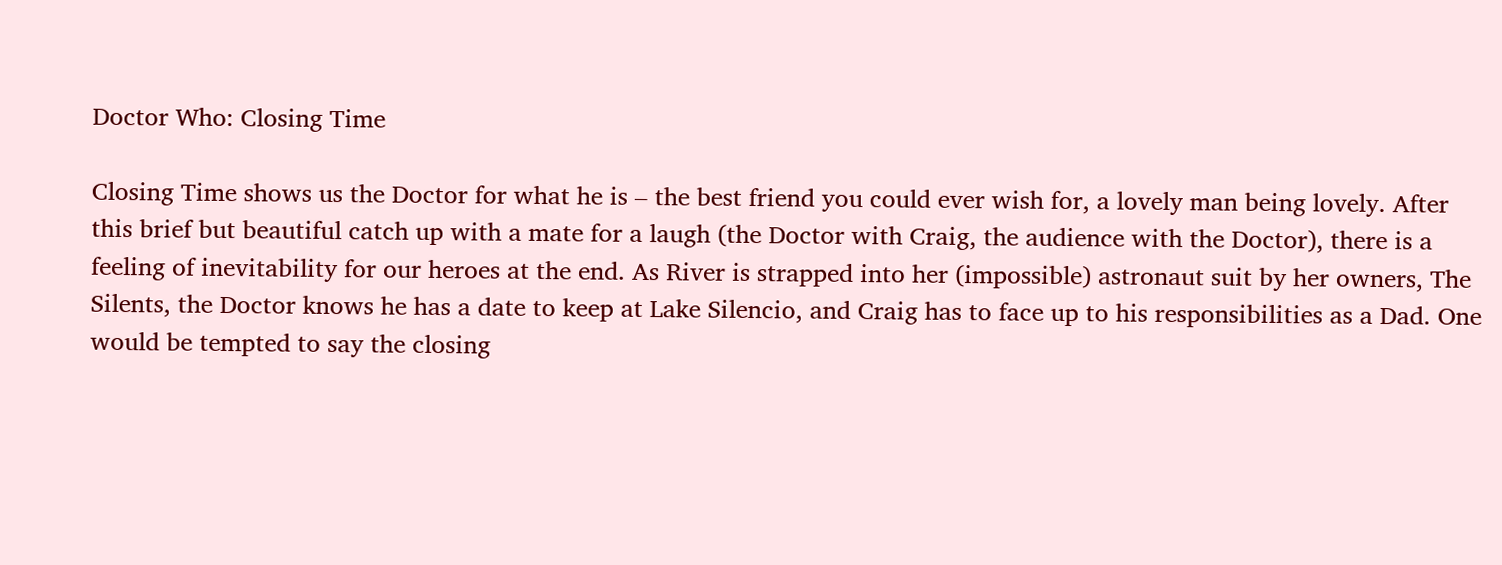Doctor Who: Closing Time

Closing Time shows us the Doctor for what he is – the best friend you could ever wish for, a lovely man being lovely. After this brief but beautiful catch up with a mate for a laugh (the Doctor with Craig, the audience with the Doctor), there is a feeling of inevitability for our heroes at the end. As River is strapped into her (impossible) astronaut suit by her owners, The Silents, the Doctor knows he has a date to keep at Lake Silencio, and Craig has to face up to his responsibilities as a Dad. One would be tempted to say the closing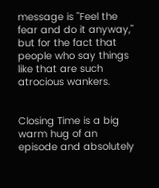message is "Feel the fear and do it anyway," but for the fact that people who say things like that are such atrocious wankers.


Closing Time is a big warm hug of an episode and absolutely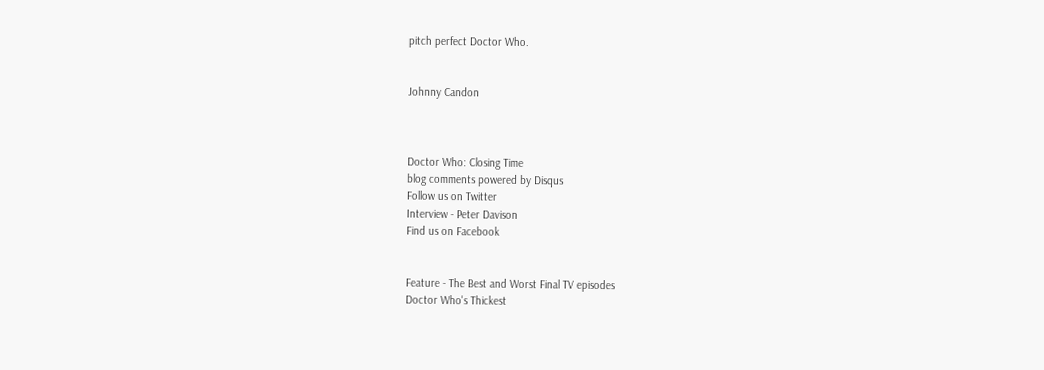pitch perfect Doctor Who.


Johnny Candon



Doctor Who: Closing Time
blog comments powered by Disqus
Follow us on Twitter
Interview - Peter Davison
Find us on Facebook


Feature - The Best and Worst Final TV episodes
Doctor Who's Thickest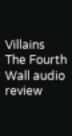Villains
The Fourth Wall audio review